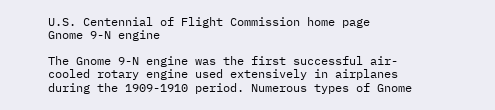U.S. Centennial of Flight Commission home page
Gnome 9-N engine

The Gnome 9-N engine was the first successful air-cooled rotary engine used extensively in airplanes during the 1909-1910 period. Numerous types of Gnome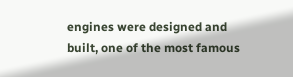engines were designed and built, one of the most famous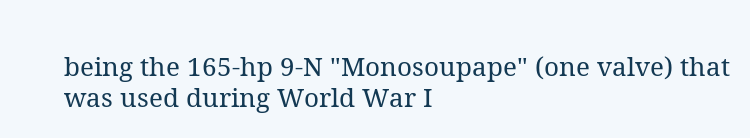being the 165-hp 9-N "Monosoupape" (one valve) that was used during World War I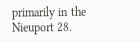primarily in the Nieuport 28.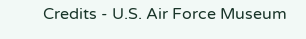Credits - U.S. Air Force Museum